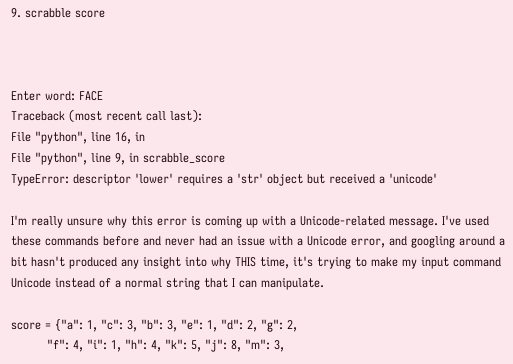9. scrabble score



Enter word: FACE
Traceback (most recent call last):
File "python", line 16, in
File "python", line 9, in scrabble_score
TypeError: descriptor 'lower' requires a 'str' object but received a 'unicode'

I'm really unsure why this error is coming up with a Unicode-related message. I've used these commands before and never had an issue with a Unicode error, and googling around a bit hasn't produced any insight into why THIS time, it's trying to make my input command Unicode instead of a normal string that I can manipulate.

score = {"a": 1, "c": 3, "b": 3, "e": 1, "d": 2, "g": 2,
         "f": 4, "i": 1, "h": 4, "k": 5, "j": 8, "m": 3,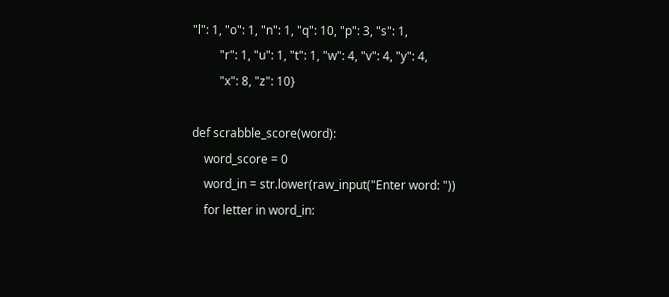"l": 1, "o": 1, "n": 1, "q": 10, "p": 3, "s": 1,
         "r": 1, "u": 1, "t": 1, "w": 4, "v": 4, "y": 4,
         "x": 8, "z": 10}

def scrabble_score(word):
    word_score = 0
    word_in = str.lower(raw_input("Enter word: "))
    for letter in word_in: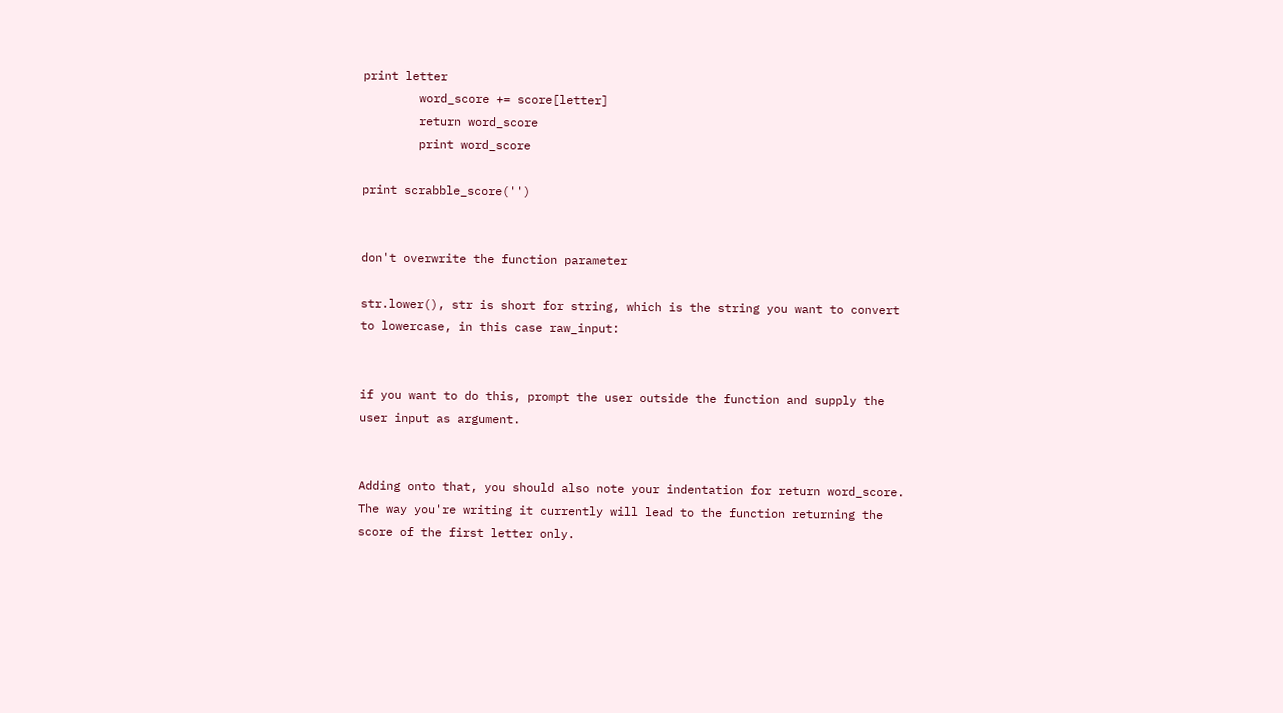print letter
        word_score += score[letter]
        return word_score
        print word_score

print scrabble_score('')


don't overwrite the function parameter

str.lower(), str is short for string, which is the string you want to convert to lowercase, in this case raw_input:


if you want to do this, prompt the user outside the function and supply the user input as argument.


Adding onto that, you should also note your indentation for return word_score. The way you're writing it currently will lead to the function returning the score of the first letter only.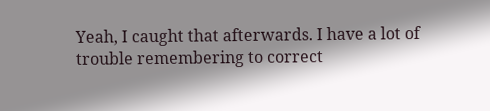Yeah, I caught that afterwards. I have a lot of trouble remembering to correct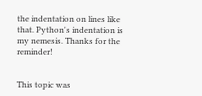the indentation on lines like that. Python's indentation is my nemesis. Thanks for the reminder!


This topic was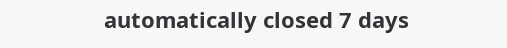automatically closed 7 days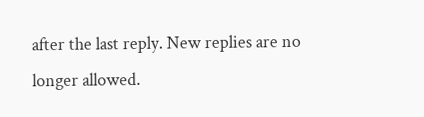after the last reply. New replies are no longer allowed.